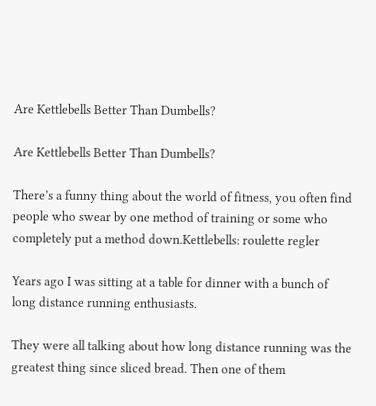Are Kettlebells Better Than Dumbells?

Are Kettlebells Better Than Dumbells?

There’s a funny thing about the world of fitness, you often find people who swear by one method of training or some who completely put a method down.Kettlebells: roulette regler

Years ago I was sitting at a table for dinner with a bunch of long distance running enthusiasts.

They were all talking about how long distance running was the greatest thing since sliced bread. Then one of them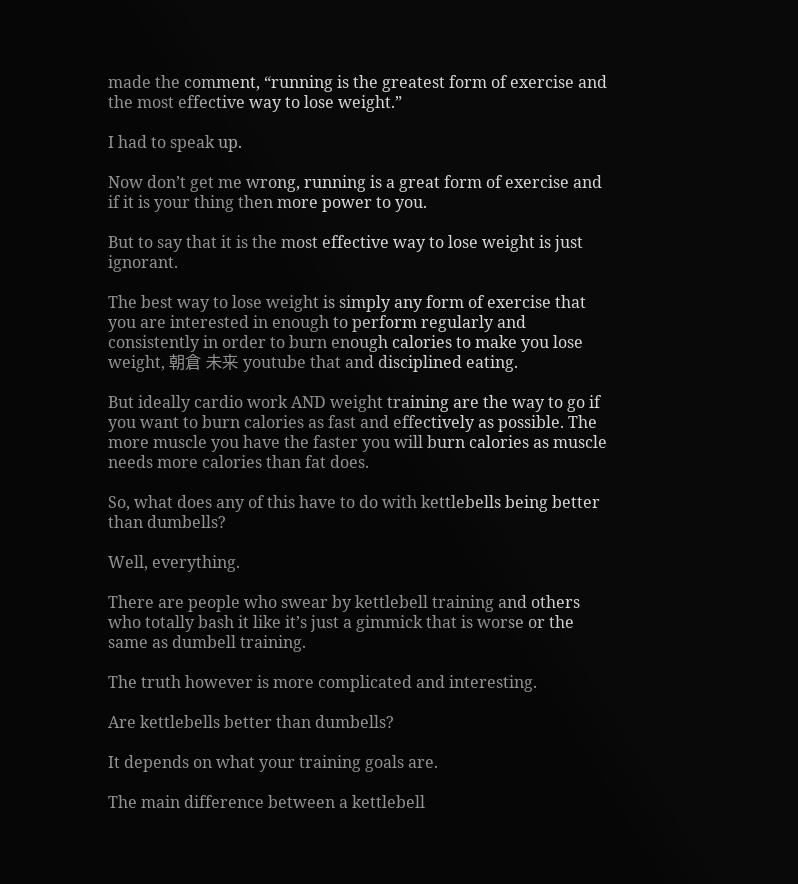made the comment, “running is the greatest form of exercise and the most effective way to lose weight.”

I had to speak up.

Now don’t get me wrong, running is a great form of exercise and if it is your thing then more power to you.

But to say that it is the most effective way to lose weight is just ignorant.

The best way to lose weight is simply any form of exercise that you are interested in enough to perform regularly and consistently in order to burn enough calories to make you lose weight, 朝倉 未来 youtube that and disciplined eating.

But ideally cardio work AND weight training are the way to go if you want to burn calories as fast and effectively as possible. The more muscle you have the faster you will burn calories as muscle needs more calories than fat does.

So, what does any of this have to do with kettlebells being better than dumbells?

Well, everything.

There are people who swear by kettlebell training and others who totally bash it like it’s just a gimmick that is worse or the same as dumbell training.

The truth however is more complicated and interesting.

Are kettlebells better than dumbells?

It depends on what your training goals are.

The main difference between a kettlebell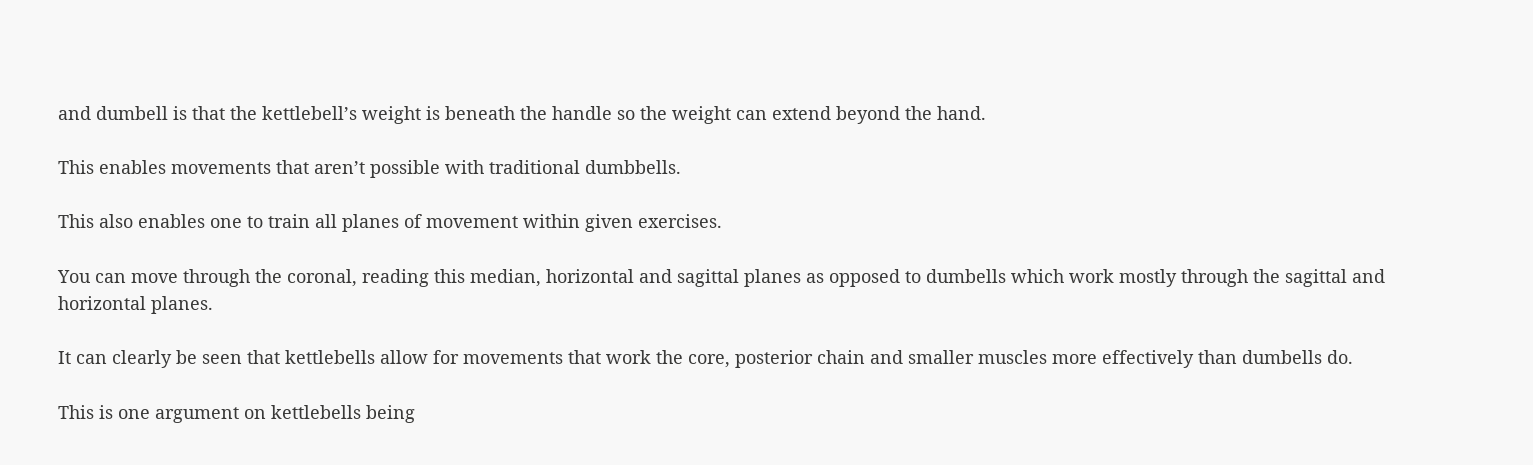and dumbell is that the kettlebell’s weight is beneath the handle so the weight can extend beyond the hand.

This enables movements that aren’t possible with traditional dumbbells.

This also enables one to train all planes of movement within given exercises.

You can move through the coronal, reading this median, horizontal and sagittal planes as opposed to dumbells which work mostly through the sagittal and horizontal planes.

It can clearly be seen that kettlebells allow for movements that work the core, posterior chain and smaller muscles more effectively than dumbells do.

This is one argument on kettlebells being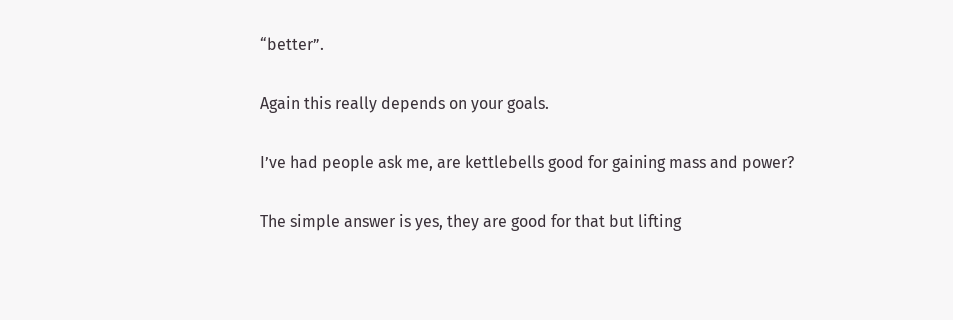“better”.

Again this really depends on your goals.

I’ve had people ask me, are kettlebells good for gaining mass and power?

The simple answer is yes, they are good for that but lifting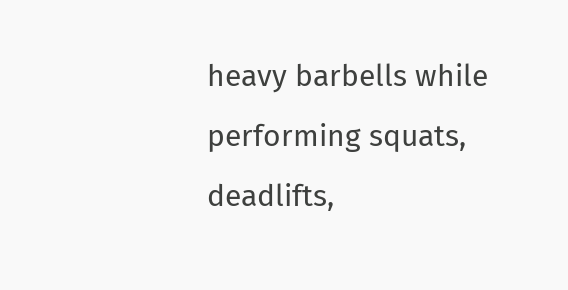heavy barbells while performing squats, deadlifts,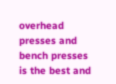overhead presses and bench presses is the best and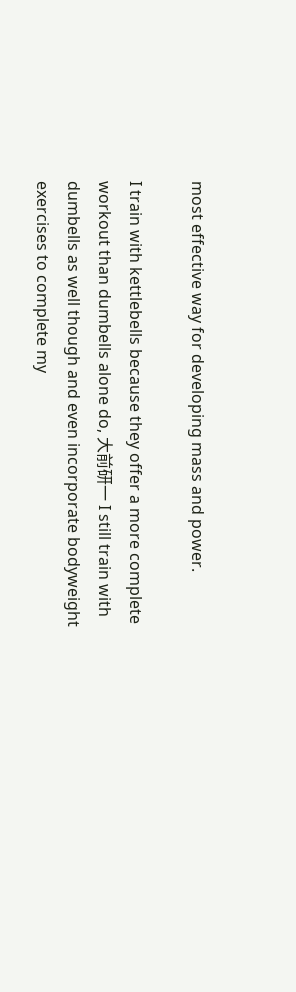most effective way for developing mass and power.

I train with kettlebells because they offer a more complete workout than dumbells alone do, 大前研一 I still train with dumbells as well though and even incorporate bodyweight exercises to complete my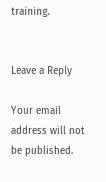training.


Leave a Reply

Your email address will not be published.